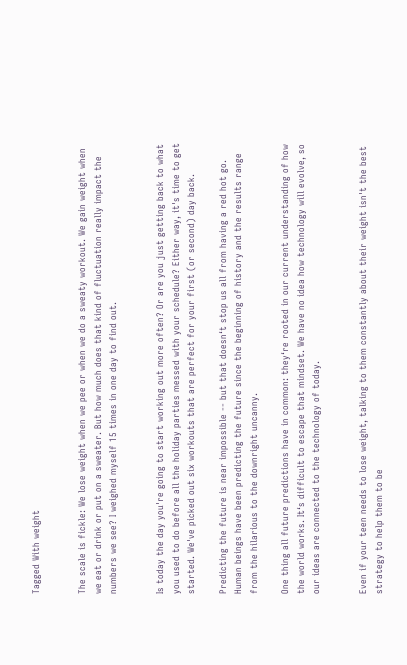Tagged With weight


The scale is fickle: We lose weight when we pee or when we do a sweaty workout. We gain weight when we eat or drink or put on a sweater. But how much does that kind of fluctuation really impact the numbers we see? I weighed myself 15 times in one day to find out.


Is today the day you're going to start working out more often? Or are you just getting back to what you used to do before all the holiday parties messed with your schedule? Either way, it's time to get started. We've picked out six workouts that are perfect for your first (or second) day back.

Predicting the future is near impossible -- but that doesn‘t stop us all from having a red hot go. Human beings have been predicting the future since the beginning of history and the results range from the hilarious to the downright uncanny.

One thing all future predictions have in common: they‘re rooted in our current understanding of how the world works. It‘s difficult to escape that mindset. We have no idea how technology will evolve, so our ideas are connected to the technology of today.


Even if your teen needs to lose weight, talking to them constantly about their weight isn't the best strategy to help them to be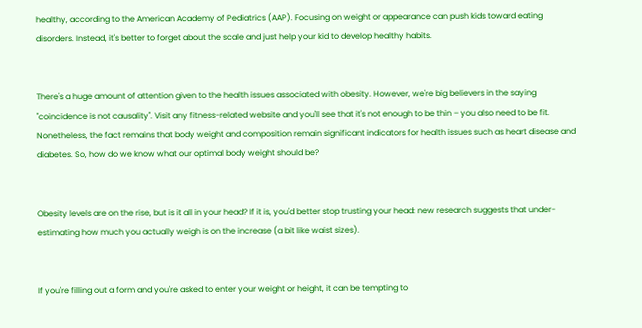healthy, according to the American Academy of Pediatrics (AAP). Focusing on weight or appearance can push kids toward eating disorders. Instead, it's better to forget about the scale and just help your kid to develop healthy habits.


There's a huge amount of attention given to the health issues associated with obesity. However, we're big believers in the saying "coincidence is not causality". Visit any fitness-related website and you'll see that it's not enough to be thin – you also need to be fit. Nonetheless, the fact remains that body weight and composition remain significant indicators for health issues such as heart disease and diabetes. So, how do we know what our optimal body weight should be?


Obesity levels are on the rise, but is it all in your head? If it is, you'd better stop trusting your head: new research suggests that under-estimating how much you actually weigh is on the increase (a bit like waist sizes).


If you're filling out a form and you're asked to enter your weight or height, it can be tempting to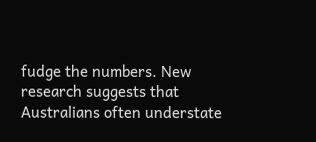fudge the numbers. New research suggests that Australians often understate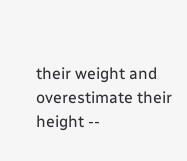their weight and overestimate their height --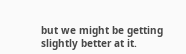but we might be getting slightly better at it.